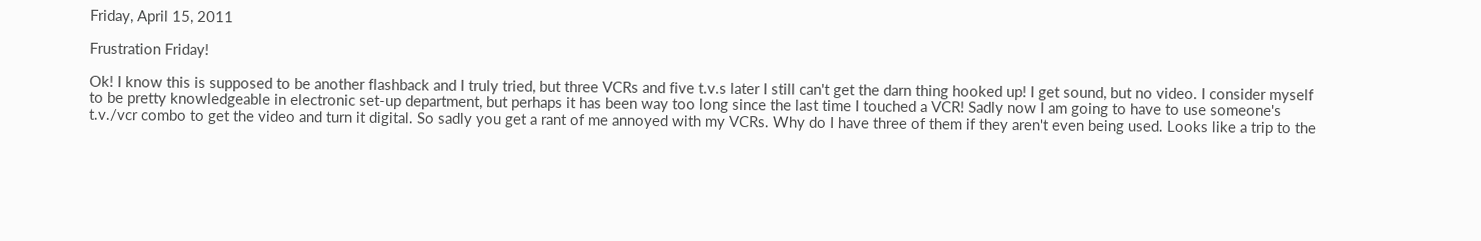Friday, April 15, 2011

Frustration Friday!

Ok! I know this is supposed to be another flashback and I truly tried, but three VCRs and five t.v.s later I still can't get the darn thing hooked up! I get sound, but no video. I consider myself to be pretty knowledgeable in electronic set-up department, but perhaps it has been way too long since the last time I touched a VCR! Sadly now I am going to have to use someone's t.v./vcr combo to get the video and turn it digital. So sadly you get a rant of me annoyed with my VCRs. Why do I have three of them if they aren't even being used. Looks like a trip to the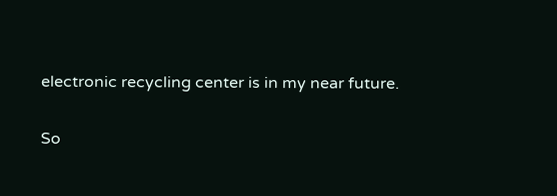electronic recycling center is in my near future.

So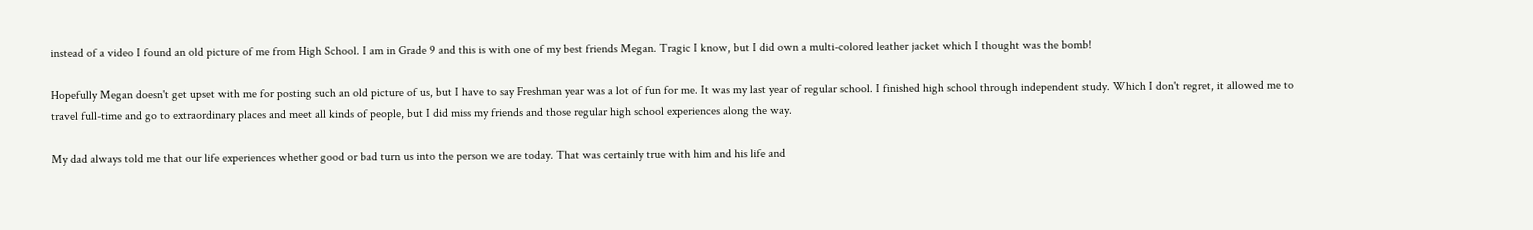instead of a video I found an old picture of me from High School. I am in Grade 9 and this is with one of my best friends Megan. Tragic I know, but I did own a multi-colored leather jacket which I thought was the bomb!

Hopefully Megan doesn't get upset with me for posting such an old picture of us, but I have to say Freshman year was a lot of fun for me. It was my last year of regular school. I finished high school through independent study. Which I don't regret, it allowed me to travel full-time and go to extraordinary places and meet all kinds of people, but I did miss my friends and those regular high school experiences along the way.

My dad always told me that our life experiences whether good or bad turn us into the person we are today. That was certainly true with him and his life and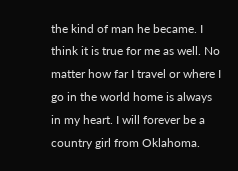the kind of man he became. I think it is true for me as well. No matter how far I travel or where I go in the world home is always in my heart. I will forever be a country girl from Oklahoma.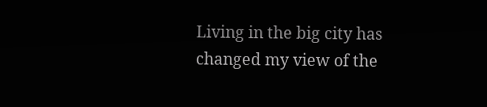Living in the big city has changed my view of the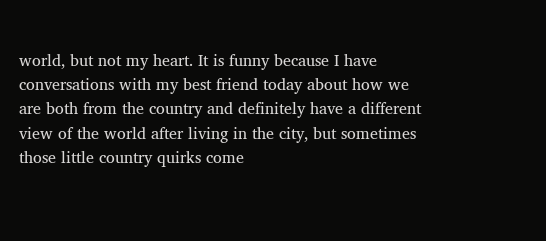world, but not my heart. It is funny because I have conversations with my best friend today about how we are both from the country and definitely have a different view of the world after living in the city, but sometimes those little country quirks come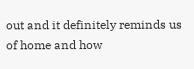out and it definitely reminds us of home and how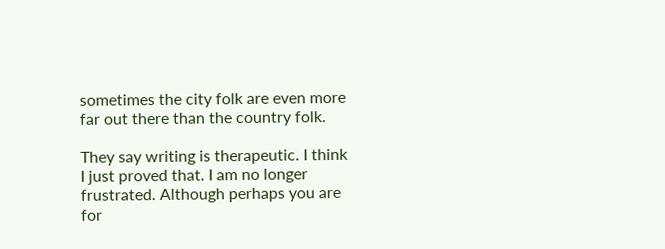sometimes the city folk are even more far out there than the country folk.

They say writing is therapeutic. I think I just proved that. I am no longer frustrated. Although perhaps you are for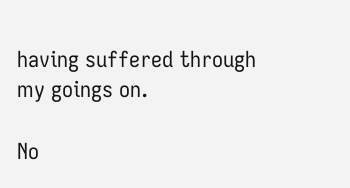having suffered through my goings on.

No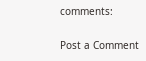comments:

Post a Comment